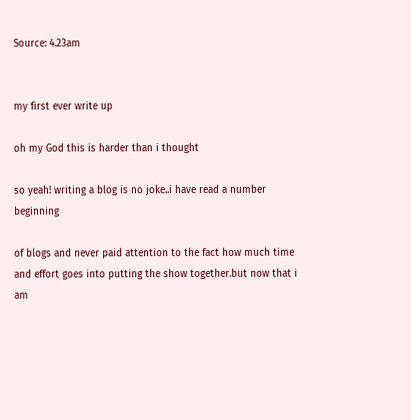Source: 4.23am


my first ever write up

oh my God this is harder than i thought

so yeah! writing a blog is no joke..i have read a number beginning

of blogs and never paid attention to the fact how much time and effort goes into putting the show together.but now that i am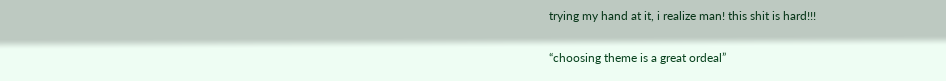trying my hand at it, i realize man! this shit is hard!!!

“choosing theme is a great ordeal”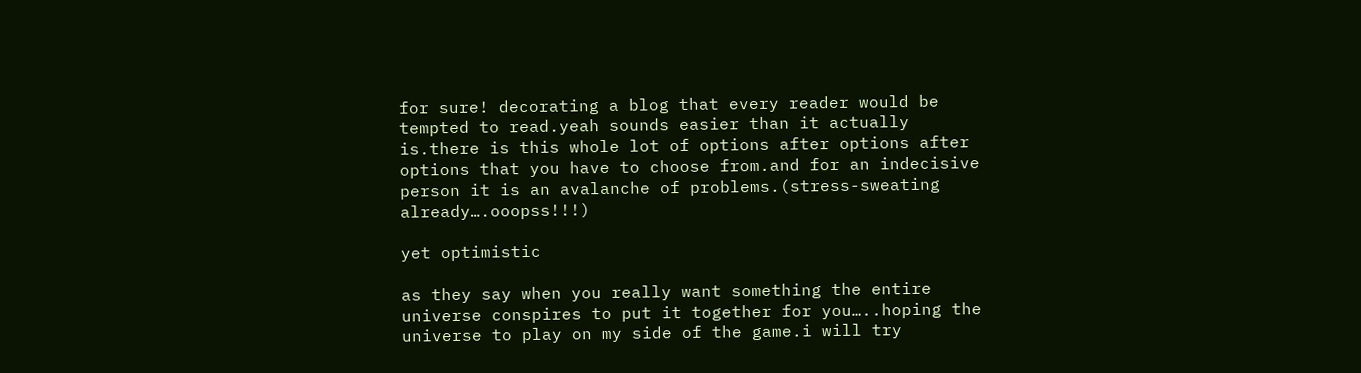for sure! decorating a blog that every reader would be tempted to read.yeah sounds easier than it actually is.there is this whole lot of options after options after options that you have to choose from.and for an indecisive person it is an avalanche of problems.(stress-sweating already….ooopss!!!)

yet optimistic

as they say when you really want something the entire universe conspires to put it together for you…..hoping the universe to play on my side of the game.i will try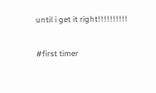until i get it right!!!!!!!!!!


#first timer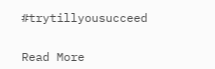#trytillyousucceed


Read More